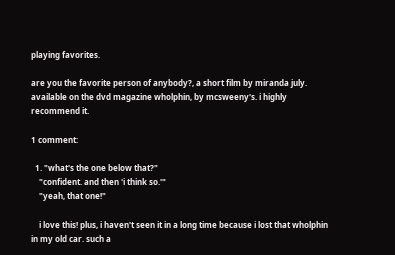playing favorites.

are you the favorite person of anybody?, a short film by miranda july. available on the dvd magazine wholphin, by mcsweeny's. i highly recommend it.

1 comment:

  1. "what's the one below that?"
    "confident. and then 'i think so.'"
    "yeah, that one!"

    i love this! plus, i haven't seen it in a long time because i lost that wholphin in my old car. such a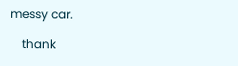messy car.

    thank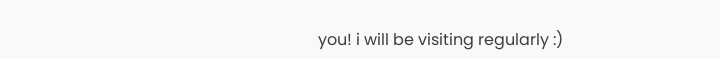you! i will be visiting regularly :)